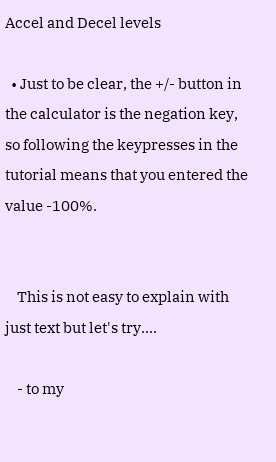Accel and Decel levels

  • Just to be clear, the +/- button in the calculator is the negation key, so following the keypresses in the tutorial means that you entered the value -100%.


    This is not easy to explain with just text but let's try....

    - to my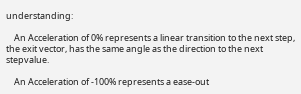understanding:

    An Acceleration of 0% represents a linear transition to the next step, the exit vector, has the same angle as the direction to the next stepvalue.

    An Acceleration of -100% represents a ease-out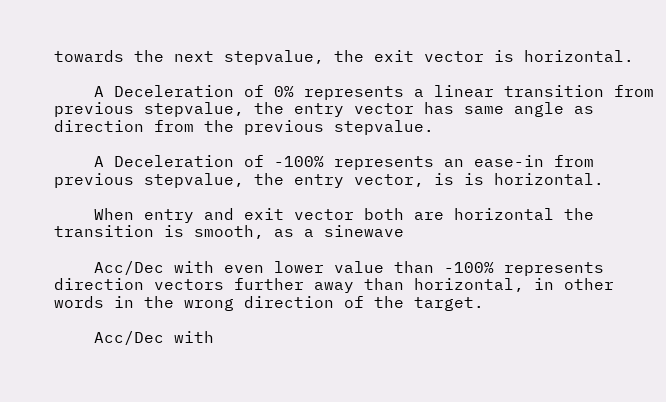towards the next stepvalue, the exit vector is horizontal.

    A Deceleration of 0% represents a linear transition from previous stepvalue, the entry vector has same angle as direction from the previous stepvalue.

    A Deceleration of -100% represents an ease-in from previous stepvalue, the entry vector, is is horizontal.

    When entry and exit vector both are horizontal the transition is smooth, as a sinewave

    Acc/Dec with even lower value than -100% represents direction vectors further away than horizontal, in other words in the wrong direction of the target.

    Acc/Dec with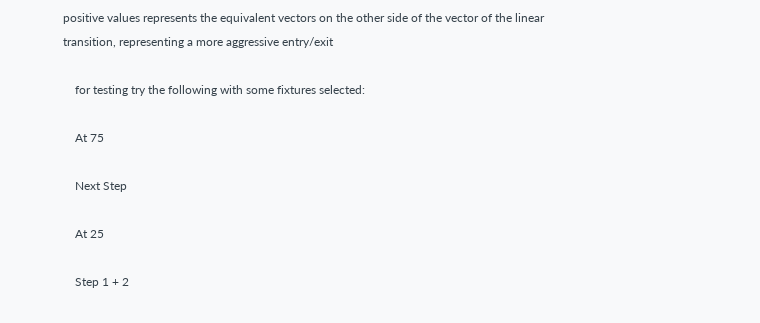positive values represents the equivalent vectors on the other side of the vector of the linear transition, representing a more aggressive entry/exit

    for testing try the following with some fixtures selected:

    At 75

    Next Step

    At 25

    Step 1 + 2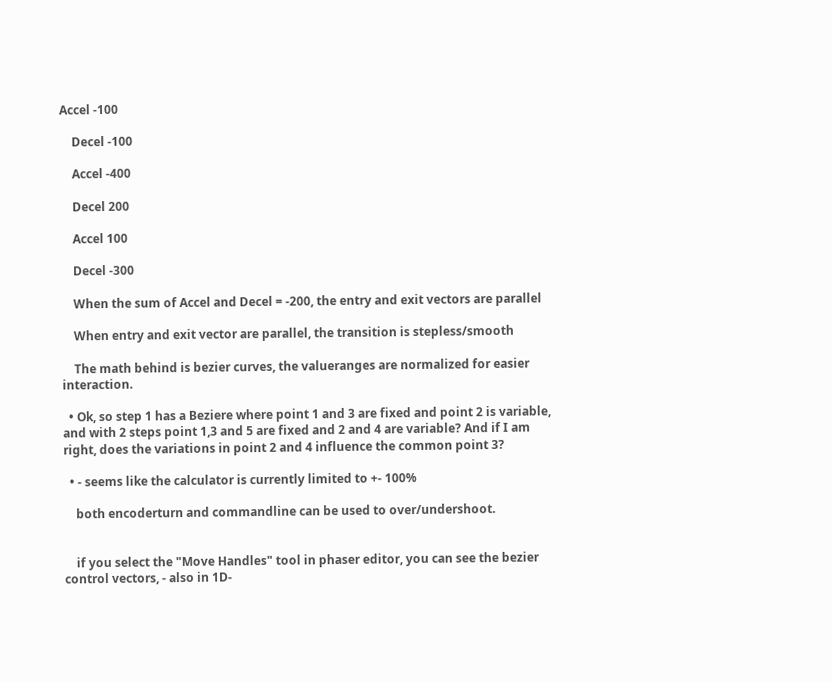Accel -100

    Decel -100

    Accel -400

    Decel 200

    Accel 100

    Decel -300

    When the sum of Accel and Decel = -200, the entry and exit vectors are parallel

    When entry and exit vector are parallel, the transition is stepless/smooth

    The math behind is bezier curves, the valueranges are normalized for easier interaction.

  • Ok, so step 1 has a Beziere where point 1 and 3 are fixed and point 2 is variable, and with 2 steps point 1,3 and 5 are fixed and 2 and 4 are variable? And if I am right, does the variations in point 2 and 4 influence the common point 3?

  • - seems like the calculator is currently limited to +- 100%

    both encoderturn and commandline can be used to over/undershoot.


    if you select the "Move Handles" tool in phaser editor, you can see the bezier control vectors, - also in 1D-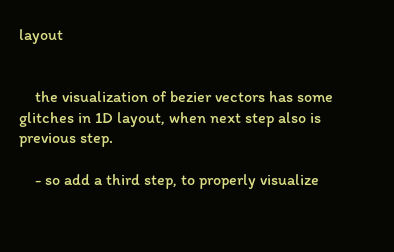layout


    the visualization of bezier vectors has some glitches in 1D layout, when next step also is previous step.

    - so add a third step, to properly visualize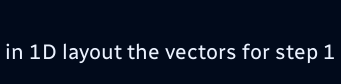in 1D layout the vectors for step 1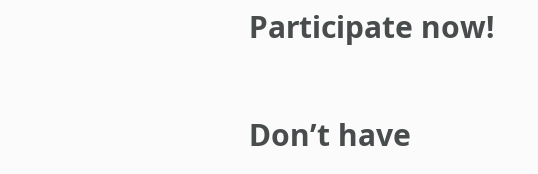Participate now!

Don’t have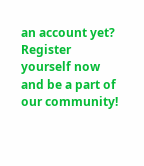an account yet? Register yourself now and be a part of our community!